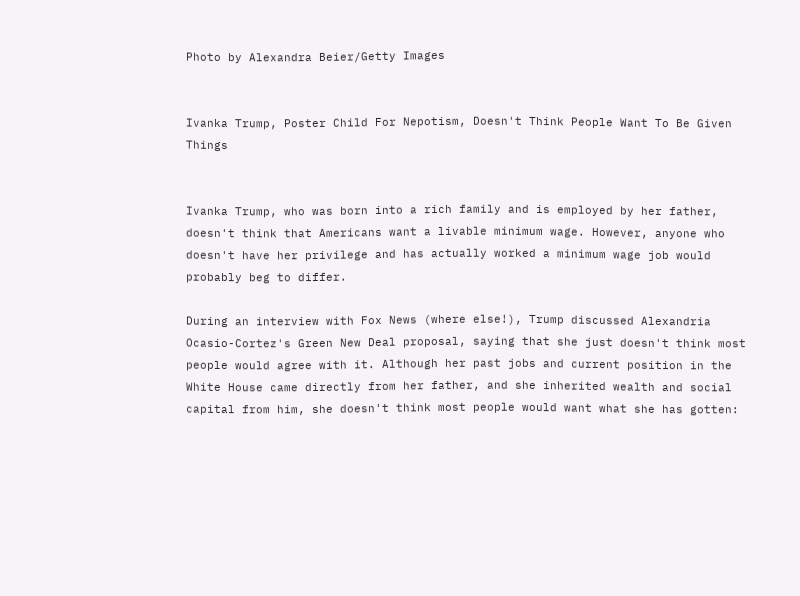Photo by Alexandra Beier/Getty Images


Ivanka Trump, Poster Child For Nepotism, Doesn't Think People Want To Be Given Things


Ivanka Trump, who was born into a rich family and is employed by her father, doesn't think that Americans want a livable minimum wage. However, anyone who doesn't have her privilege and has actually worked a minimum wage job would probably beg to differ.

During an interview with Fox News (where else!), Trump discussed Alexandria Ocasio-Cortez's Green New Deal proposal, saying that she just doesn't think most people would agree with it. Although her past jobs and current position in the White House came directly from her father, and she inherited wealth and social capital from him, she doesn't think most people would want what she has gotten: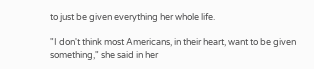to just be given everything her whole life.

"I don't think most Americans, in their heart, want to be given something," she said in her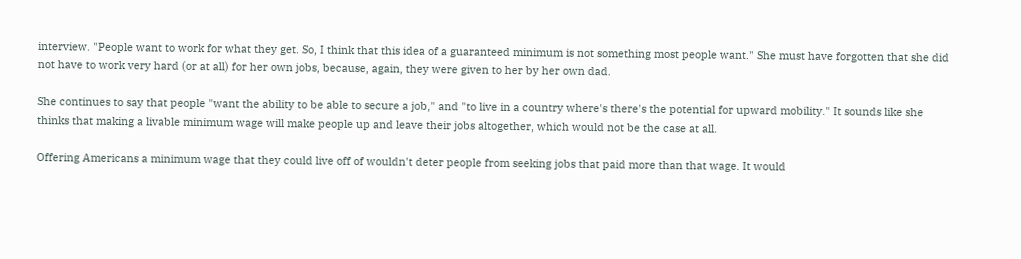interview. "People want to work for what they get. So, I think that this idea of a guaranteed minimum is not something most people want." She must have forgotten that she did not have to work very hard (or at all) for her own jobs, because, again, they were given to her by her own dad.

She continues to say that people "want the ability to be able to secure a job," and "to live in a country where's there's the potential for upward mobility." It sounds like she thinks that making a livable minimum wage will make people up and leave their jobs altogether, which would not be the case at all.

Offering Americans a minimum wage that they could live off of wouldn't deter people from seeking jobs that paid more than that wage. It would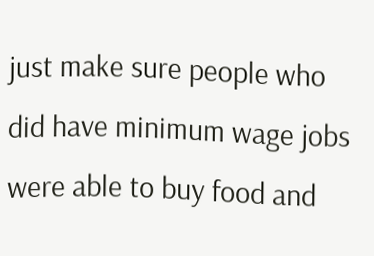just make sure people who did have minimum wage jobs were able to buy food and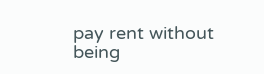pay rent without being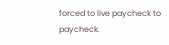forced to live paycheck to paycheck.